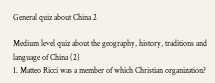General quiz about China 2

Medium level quiz about the geography, history, traditions and language of China (2)
1. Matteo Ricci was a member of which Christian organization?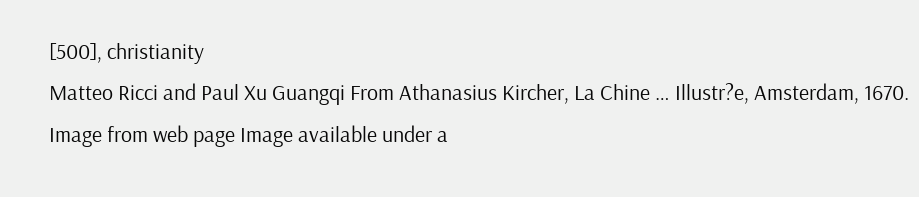[500], christianity
Matteo Ricci and Paul Xu Guangqi From Athanasius Kircher, La Chine … Illustr?e, Amsterdam, 1670. Image from web page Image available under a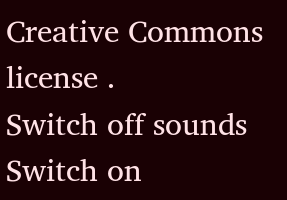Creative Commons license .
Switch off sounds
Switch on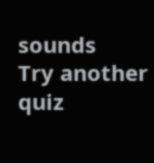sounds
Try another quiz